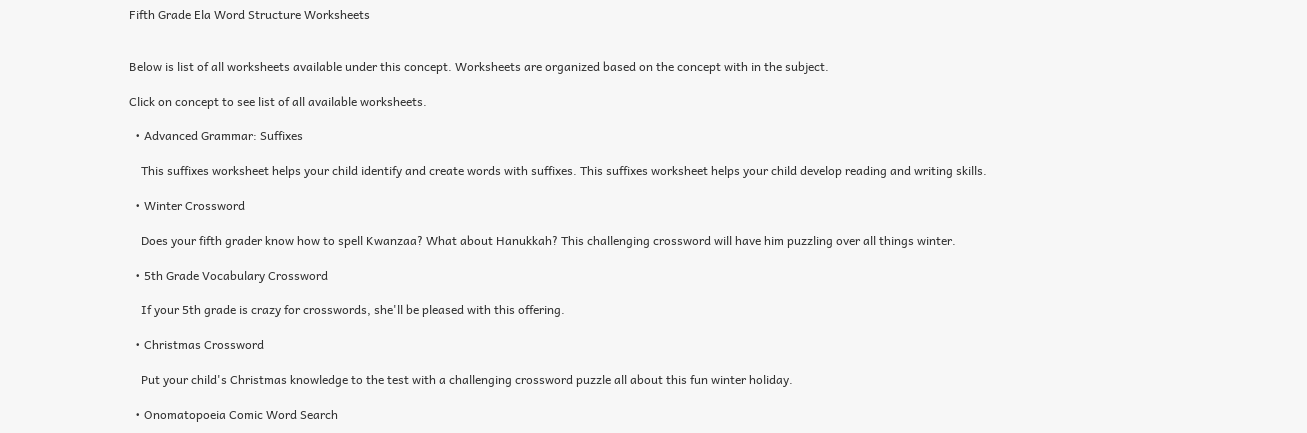Fifth Grade Ela Word Structure Worksheets


Below is list of all worksheets available under this concept. Worksheets are organized based on the concept with in the subject.

Click on concept to see list of all available worksheets.

  • Advanced Grammar: Suffixes

    This suffixes worksheet helps your child identify and create words with suffixes. This suffixes worksheet helps your child develop reading and writing skills.

  • Winter Crossword

    Does your fifth grader know how to spell Kwanzaa? What about Hanukkah? This challenging crossword will have him puzzling over all things winter.

  • 5th Grade Vocabulary Crossword

    If your 5th grade is crazy for crosswords, she'll be pleased with this offering.

  • Christmas Crossword

    Put your child's Christmas knowledge to the test with a challenging crossword puzzle all about this fun winter holiday.

  • Onomatopoeia Comic Word Search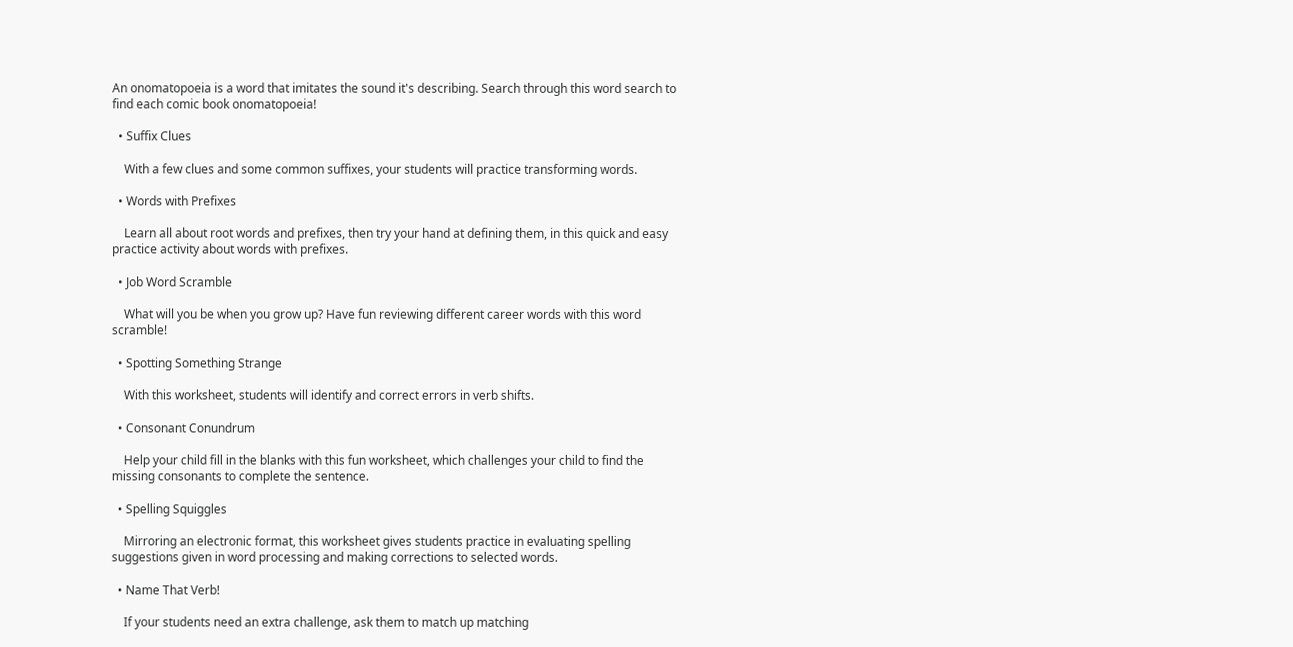An onomatopoeia is a word that imitates the sound it's describing. Search through this word search to find each comic book onomatopoeia!

  • Suffix Clues

    With a few clues and some common suffixes, your students will practice transforming words.

  • Words with Prefixes

    Learn all about root words and prefixes, then try your hand at defining them, in this quick and easy practice activity about words with prefixes.

  • Job Word Scramble

    What will you be when you grow up? Have fun reviewing different career words with this word scramble!

  • Spotting Something Strange

    With this worksheet, students will identify and correct errors in verb shifts.

  • Consonant Conundrum

    Help your child fill in the blanks with this fun worksheet, which challenges your child to find the missing consonants to complete the sentence.

  • Spelling Squiggles

    Mirroring an electronic format, this worksheet gives students practice in evaluating spelling suggestions given in word processing and making corrections to selected words.

  • Name That Verb!

    If your students need an extra challenge, ask them to match up matching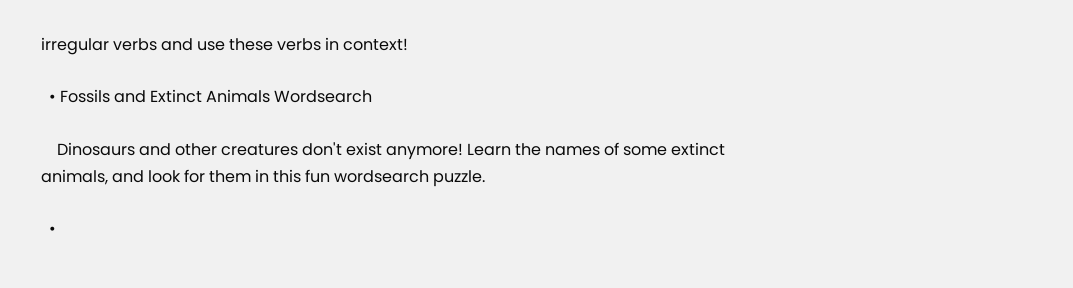irregular verbs and use these verbs in context!

  • Fossils and Extinct Animals Wordsearch

    Dinosaurs and other creatures don't exist anymore! Learn the names of some extinct animals, and look for them in this fun wordsearch puzzle.

  •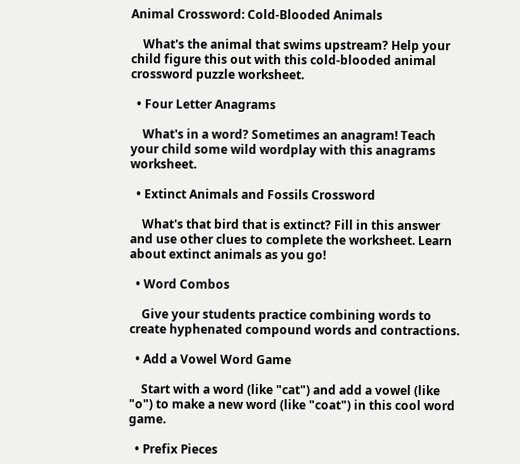Animal Crossword: Cold-Blooded Animals

    What's the animal that swims upstream? Help your child figure this out with this cold-blooded animal crossword puzzle worksheet.

  • Four Letter Anagrams

    What's in a word? Sometimes an anagram! Teach your child some wild wordplay with this anagrams worksheet.

  • Extinct Animals and Fossils Crossword

    What's that bird that is extinct? Fill in this answer and use other clues to complete the worksheet. Learn about extinct animals as you go!

  • Word Combos

    Give your students practice combining words to create hyphenated compound words and contractions.

  • Add a Vowel Word Game

    Start with a word (like "cat") and add a vowel (like "o") to make a new word (like "coat") in this cool word game.

  • Prefix Pieces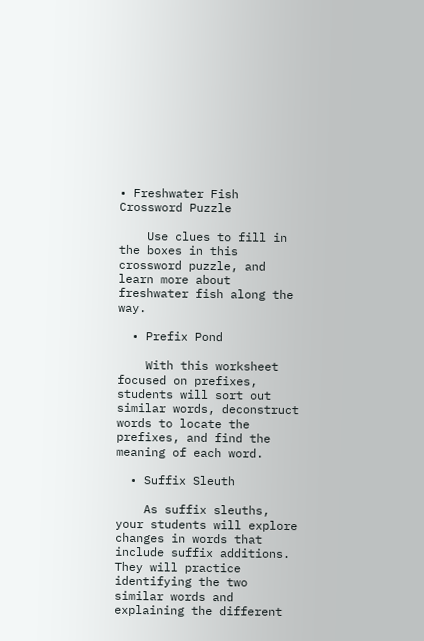• Freshwater Fish Crossword Puzzle

    Use clues to fill in the boxes in this crossword puzzle, and learn more about freshwater fish along the way.

  • Prefix Pond

    With this worksheet focused on prefixes, students will sort out similar words, deconstruct words to locate the prefixes, and find the meaning of each word.

  • Suffix Sleuth

    As suffix sleuths, your students will explore changes in words that include suffix additions. They will practice identifying the two similar words and explaining the different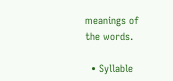meanings of the words.

  • Syllable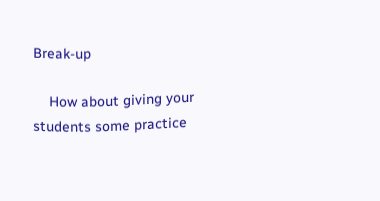Break-up

    How about giving your students some practice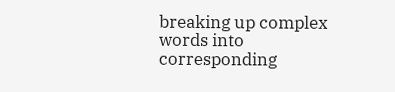breaking up complex words into corresponding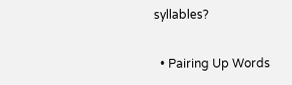syllables?

  • Pairing Up Words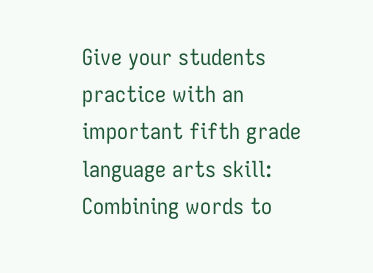Give your students practice with an important fifth grade language arts skill: Combining words to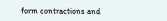form contractions and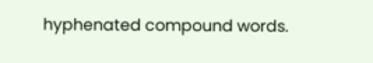hyphenated compound words.